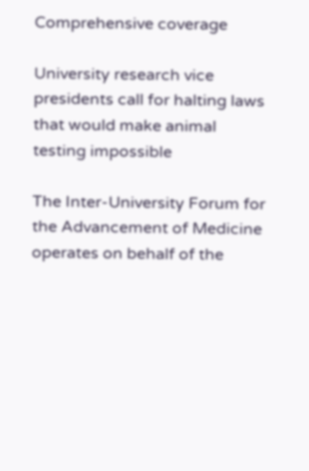Comprehensive coverage

University research vice presidents call for halting laws that would make animal testing impossible

The Inter-University Forum for the Advancement of Medicine operates on behalf of the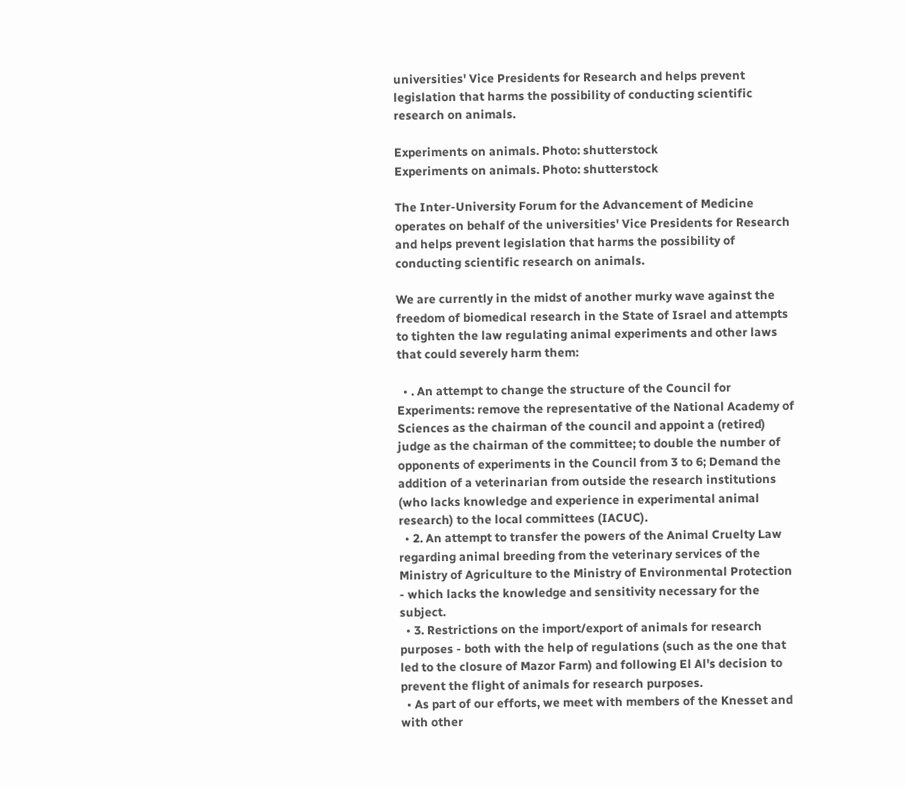universities' Vice Presidents for Research and helps prevent legislation that harms the possibility of conducting scientific research on animals.

Experiments on animals. Photo: shutterstock
Experiments on animals. Photo: shutterstock

The Inter-University Forum for the Advancement of Medicine operates on behalf of the universities' Vice Presidents for Research and helps prevent legislation that harms the possibility of conducting scientific research on animals.

We are currently in the midst of another murky wave against the freedom of biomedical research in the State of Israel and attempts to tighten the law regulating animal experiments and other laws that could severely harm them:

  • . An attempt to change the structure of the Council for Experiments: remove the representative of the National Academy of Sciences as the chairman of the council and appoint a (retired) judge as the chairman of the committee; to double the number of opponents of experiments in the Council from 3 to 6; Demand the addition of a veterinarian from outside the research institutions (who lacks knowledge and experience in experimental animal research) to the local committees (IACUC).
  • 2. An attempt to transfer the powers of the Animal Cruelty Law regarding animal breeding from the veterinary services of the Ministry of Agriculture to the Ministry of Environmental Protection - which lacks the knowledge and sensitivity necessary for the subject.
  • 3. Restrictions on the import/export of animals for research purposes - both with the help of regulations (such as the one that led to the closure of Mazor Farm) and following El Al's decision to prevent the flight of animals for research purposes.
  • As part of our efforts, we meet with members of the Knesset and with other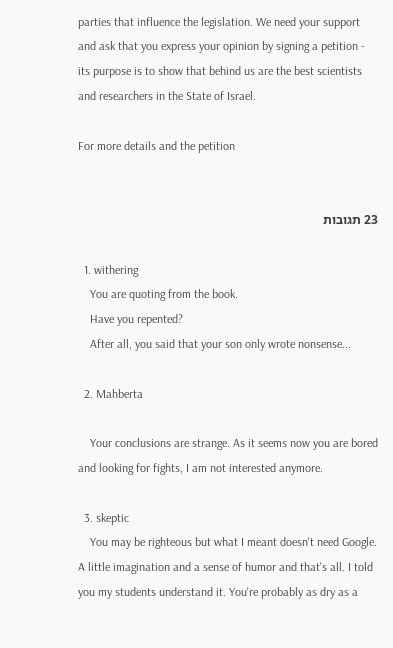parties that influence the legislation. We need your support and ask that you express your opinion by signing a petition - its purpose is to show that behind us are the best scientists and researchers in the State of Israel.

For more details and the petition


23 תגובות

  1. withering
    You are quoting from the book.
    Have you repented?
    After all, you said that your son only wrote nonsense...

  2. Mahberta

    Your conclusions are strange. As it seems now you are bored and looking for fights, I am not interested anymore.

  3. skeptic
    You may be righteous but what I meant doesn't need Google. A little imagination and a sense of humor and that's all. I told you my students understand it. You're probably as dry as a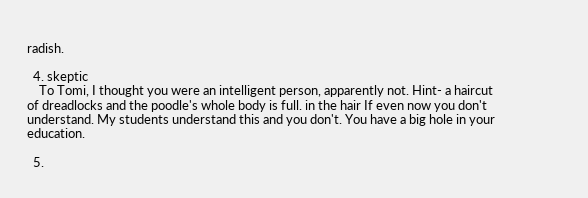radish.

  4. skeptic
    To Tomi, I thought you were an intelligent person, apparently not. Hint- a haircut of dreadlocks and the poodle's whole body is full. in the hair If even now you don't understand. My students understand this and you don't. You have a big hole in your education.

  5.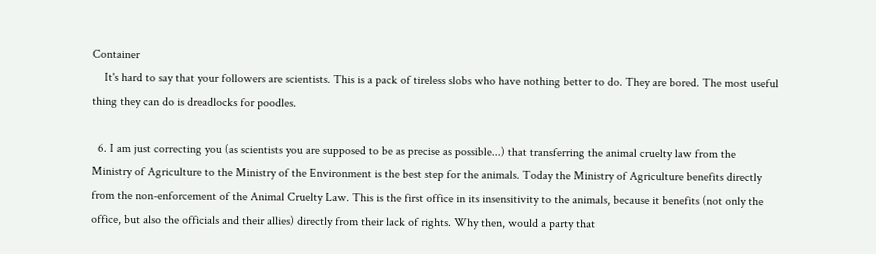Container
    It's hard to say that your followers are scientists. This is a pack of tireless slobs who have nothing better to do. They are bored. The most useful thing they can do is dreadlocks for poodles.

  6. I am just correcting you (as scientists you are supposed to be as precise as possible...) that transferring the animal cruelty law from the Ministry of Agriculture to the Ministry of the Environment is the best step for the animals. Today the Ministry of Agriculture benefits directly from the non-enforcement of the Animal Cruelty Law. This is the first office in its insensitivity to the animals, because it benefits (not only the office, but also the officials and their allies) directly from their lack of rights. Why then, would a party that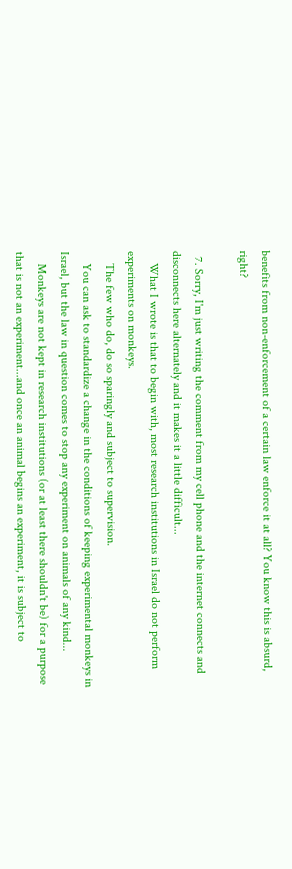benefits from non-enforcement of a certain law enforce it at all? You know this is absurd, right?

  7. Sorry, I'm just writing the comment from my cell phone and the internet connects and disconnects here alternately and it makes it a little difficult...
    What I wrote is that to begin with, most research institutions in Israel do not perform experiments on monkeys.
    The few who do, do so sparingly and subject to supervision.
    You can ask to standardize a change in the conditions of keeping experimental monkeys in Israel, but the law in question comes to stop any experiment on animals of any kind...
    Monkeys are not kept in research institutions (or at least there shouldn't be) for a purpose that is not an experiment...and once an animal begins an experiment, it is subject to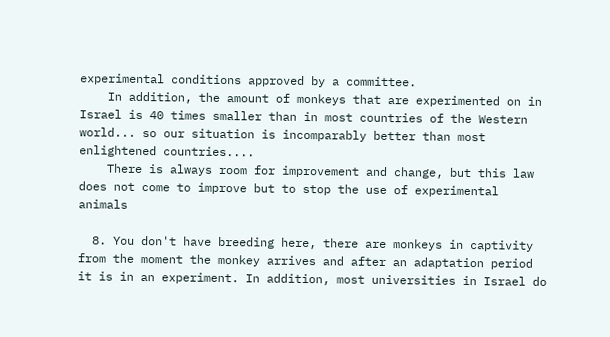experimental conditions approved by a committee.
    In addition, the amount of monkeys that are experimented on in Israel is 40 times smaller than in most countries of the Western world... so our situation is incomparably better than most enlightened countries....
    There is always room for improvement and change, but this law does not come to improve but to stop the use of experimental animals

  8. You don't have breeding here, there are monkeys in captivity from the moment the monkey arrives and after an adaptation period it is in an experiment. In addition, most universities in Israel do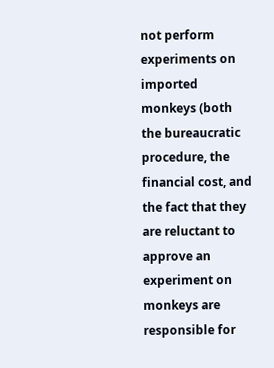not perform experiments on imported monkeys (both the bureaucratic procedure, the financial cost, and the fact that they are reluctant to approve an experiment on monkeys are responsible for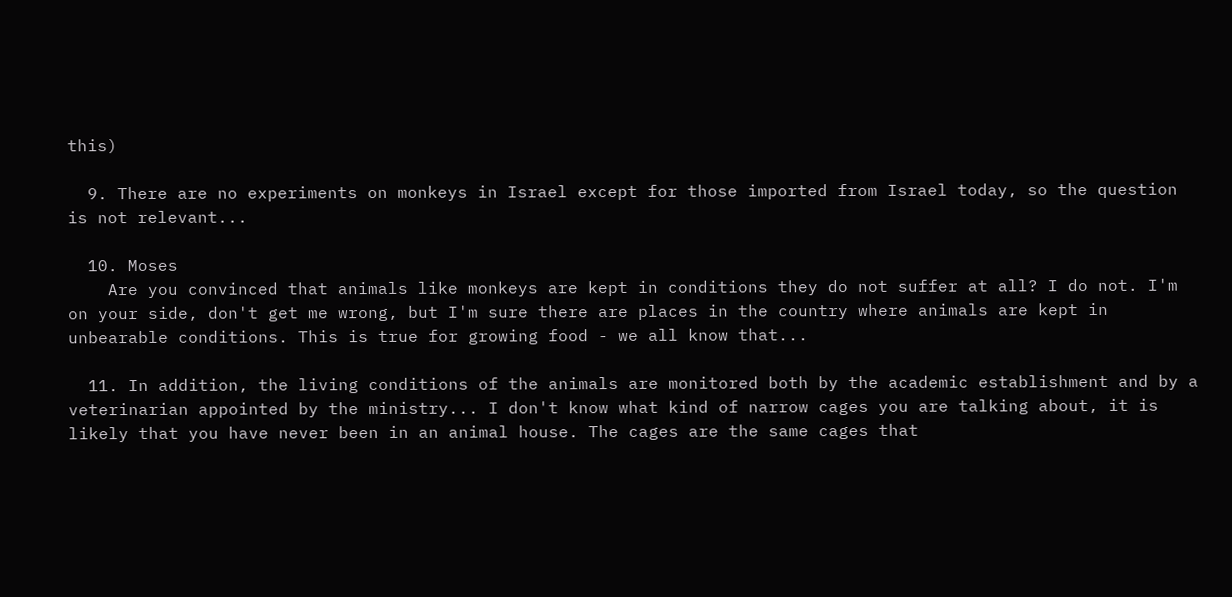this)

  9. There are no experiments on monkeys in Israel except for those imported from Israel today, so the question is not relevant...

  10. Moses
    Are you convinced that animals like monkeys are kept in conditions they do not suffer at all? I do not. I'm on your side, don't get me wrong, but I'm sure there are places in the country where animals are kept in unbearable conditions. This is true for growing food - we all know that...

  11. In addition, the living conditions of the animals are monitored both by the academic establishment and by a veterinarian appointed by the ministry... I don't know what kind of narrow cages you are talking about, it is likely that you have never been in an animal house. The cages are the same cages that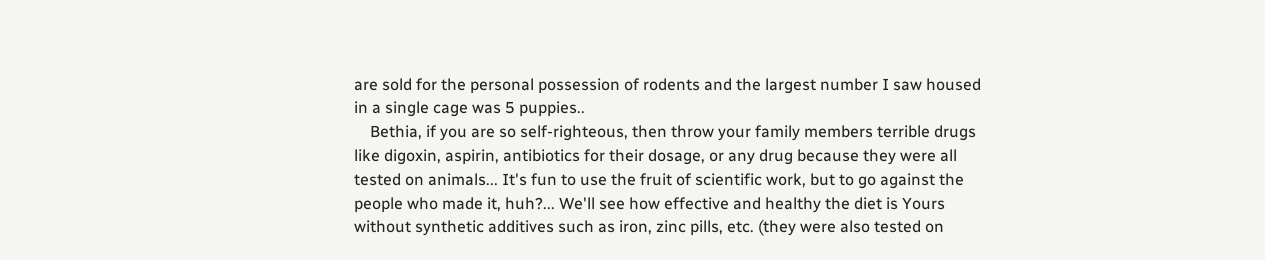are sold for the personal possession of rodents and the largest number I saw housed in a single cage was 5 puppies..
    Bethia, if you are so self-righteous, then throw your family members terrible drugs like digoxin, aspirin, antibiotics for their dosage, or any drug because they were all tested on animals... It's fun to use the fruit of scientific work, but to go against the people who made it, huh?... We'll see how effective and healthy the diet is Yours without synthetic additives such as iron, zinc pills, etc. (they were also tested on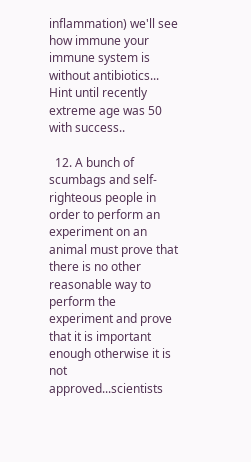inflammation) we'll see how immune your immune system is without antibiotics... Hint until recently extreme age was 50 with success..

  12. A bunch of scumbags and self-righteous people in order to perform an experiment on an animal must prove that there is no other reasonable way to perform the experiment and prove that it is important enough otherwise it is not approved...scientists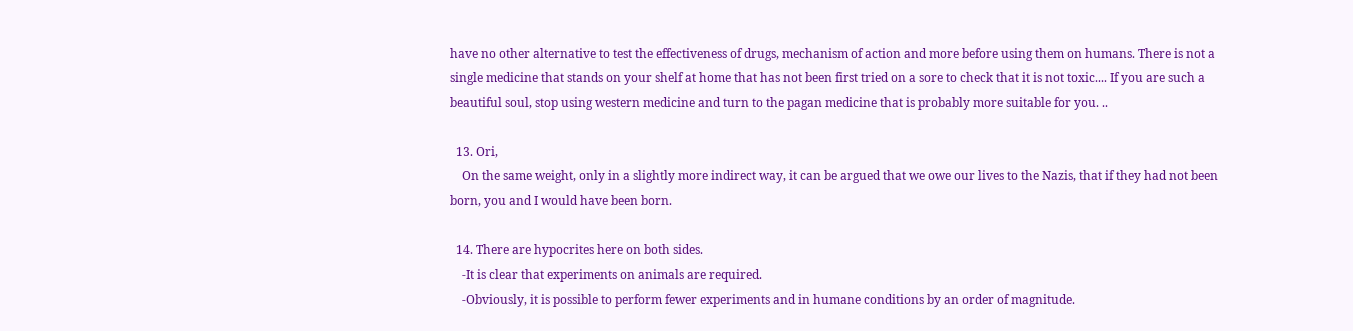have no other alternative to test the effectiveness of drugs, mechanism of action and more before using them on humans. There is not a single medicine that stands on your shelf at home that has not been first tried on a sore to check that it is not toxic.... If you are such a beautiful soul, stop using western medicine and turn to the pagan medicine that is probably more suitable for you. ..

  13. Ori,
    On the same weight, only in a slightly more indirect way, it can be argued that we owe our lives to the Nazis, that if they had not been born, you and I would have been born.

  14. There are hypocrites here on both sides.
    -It is clear that experiments on animals are required.
    -Obviously, it is possible to perform fewer experiments and in humane conditions by an order of magnitude.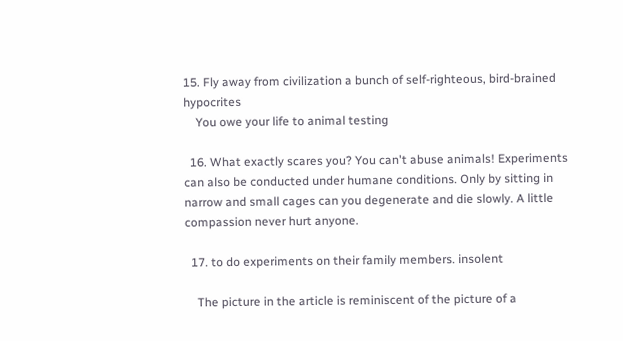15. Fly away from civilization a bunch of self-righteous, bird-brained hypocrites
    You owe your life to animal testing

  16. What exactly scares you? You can't abuse animals! Experiments can also be conducted under humane conditions. Only by sitting in narrow and small cages can you degenerate and die slowly. A little compassion never hurt anyone.

  17. to do experiments on their family members. insolent

    The picture in the article is reminiscent of the picture of a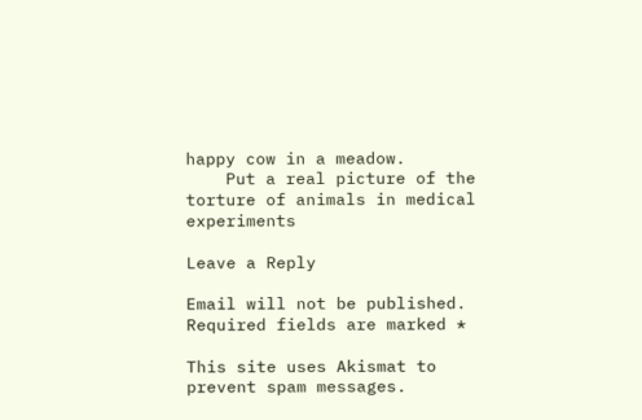happy cow in a meadow.
    Put a real picture of the torture of animals in medical experiments

Leave a Reply

Email will not be published. Required fields are marked *

This site uses Akismat to prevent spam messages.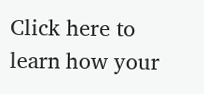Click here to learn how your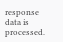response data is processed.